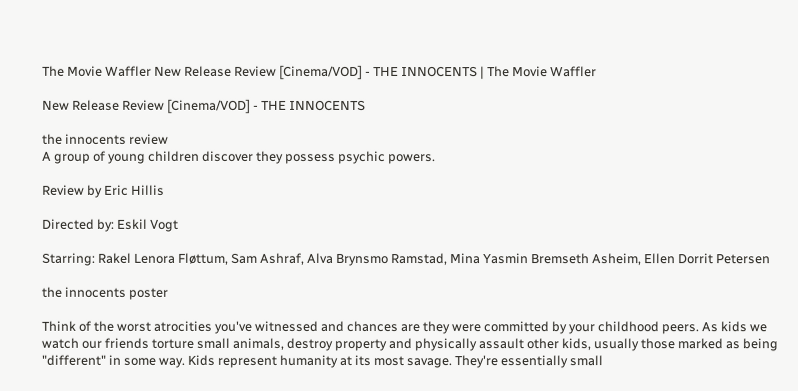The Movie Waffler New Release Review [Cinema/VOD] - THE INNOCENTS | The Movie Waffler

New Release Review [Cinema/VOD] - THE INNOCENTS

the innocents review
A group of young children discover they possess psychic powers.

Review by Eric Hillis

Directed by: Eskil Vogt

Starring: Rakel Lenora Fløttum, Sam Ashraf, Alva Brynsmo Ramstad, Mina Yasmin Bremseth Asheim, Ellen Dorrit Petersen

the innocents poster

Think of the worst atrocities you've witnessed and chances are they were committed by your childhood peers. As kids we watch our friends torture small animals, destroy property and physically assault other kids, usually those marked as being "different" in some way. Kids represent humanity at its most savage. They're essentially small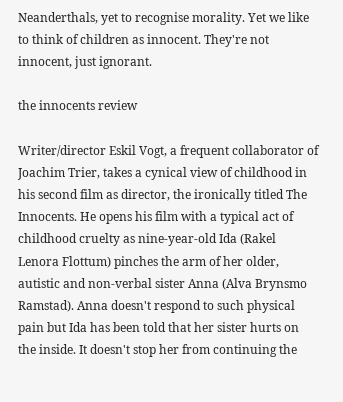Neanderthals, yet to recognise morality. Yet we like to think of children as innocent. They're not innocent, just ignorant.

the innocents review

Writer/director Eskil Vogt, a frequent collaborator of Joachim Trier, takes a cynical view of childhood in his second film as director, the ironically titled The Innocents. He opens his film with a typical act of childhood cruelty as nine-year-old Ida (Rakel Lenora Flottum) pinches the arm of her older, autistic and non-verbal sister Anna (Alva Brynsmo Ramstad). Anna doesn't respond to such physical pain but Ida has been told that her sister hurts on the inside. It doesn't stop her from continuing the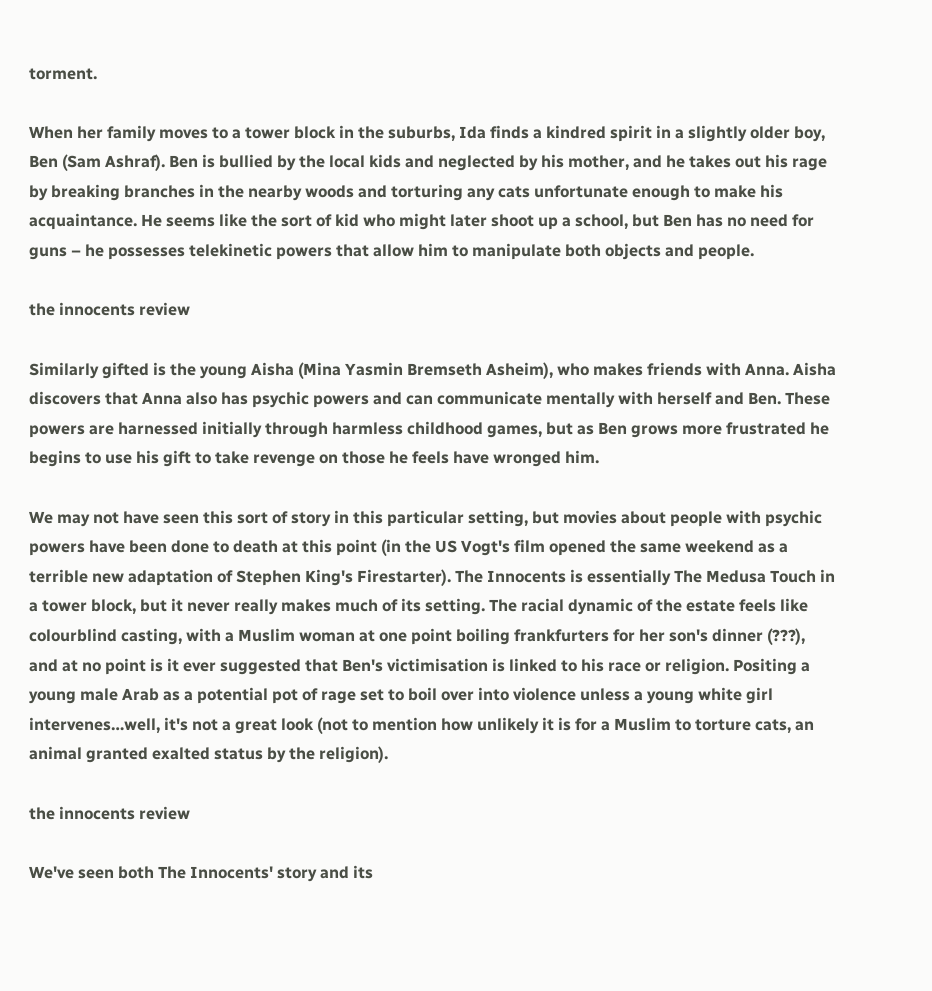torment.

When her family moves to a tower block in the suburbs, Ida finds a kindred spirit in a slightly older boy, Ben (Sam Ashraf). Ben is bullied by the local kids and neglected by his mother, and he takes out his rage by breaking branches in the nearby woods and torturing any cats unfortunate enough to make his acquaintance. He seems like the sort of kid who might later shoot up a school, but Ben has no need for guns – he possesses telekinetic powers that allow him to manipulate both objects and people.

the innocents review

Similarly gifted is the young Aisha (Mina Yasmin Bremseth Asheim), who makes friends with Anna. Aisha discovers that Anna also has psychic powers and can communicate mentally with herself and Ben. These powers are harnessed initially through harmless childhood games, but as Ben grows more frustrated he begins to use his gift to take revenge on those he feels have wronged him.

We may not have seen this sort of story in this particular setting, but movies about people with psychic powers have been done to death at this point (in the US Vogt's film opened the same weekend as a terrible new adaptation of Stephen King's Firestarter). The Innocents is essentially The Medusa Touch in a tower block, but it never really makes much of its setting. The racial dynamic of the estate feels like colourblind casting, with a Muslim woman at one point boiling frankfurters for her son's dinner (???), and at no point is it ever suggested that Ben's victimisation is linked to his race or religion. Positing a young male Arab as a potential pot of rage set to boil over into violence unless a young white girl intervenes…well, it's not a great look (not to mention how unlikely it is for a Muslim to torture cats, an animal granted exalted status by the religion).

the innocents review

We've seen both The Innocents' story and its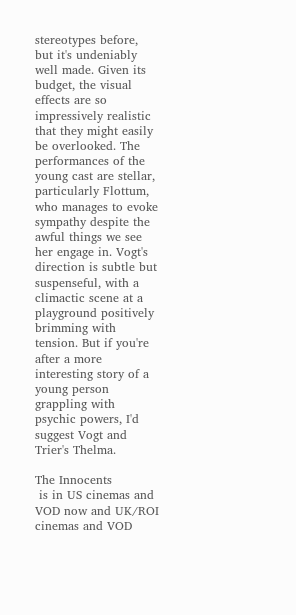stereotypes before, but it's undeniably well made. Given its budget, the visual effects are so impressively realistic that they might easily be overlooked. The performances of the young cast are stellar, particularly Flottum, who manages to evoke sympathy despite the awful things we see her engage in. Vogt's direction is subtle but suspenseful, with a climactic scene at a playground positively brimming with tension. But if you're after a more interesting story of a young person grappling with psychic powers, I'd suggest Vogt and Trier's Thelma.

The Innocents
 is in US cinemas and VOD now and UK/ROI cinemas and VOD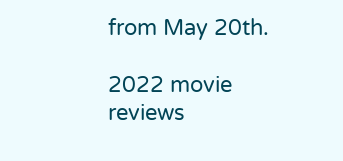from May 20th.

2022 movie reviews